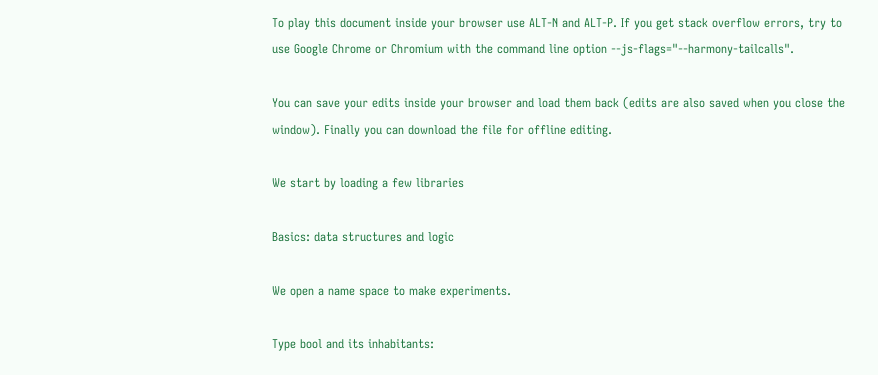To play this document inside your browser use ALT-N and ALT-P. If you get stack overflow errors, try to use Google Chrome or Chromium with the command line option --js-flags="--harmony-tailcalls".

You can save your edits inside your browser and load them back (edits are also saved when you close the window). Finally you can download the file for offline editing.

We start by loading a few libraries

Basics: data structures and logic

We open a name space to make experiments.

Type bool and its inhabitants: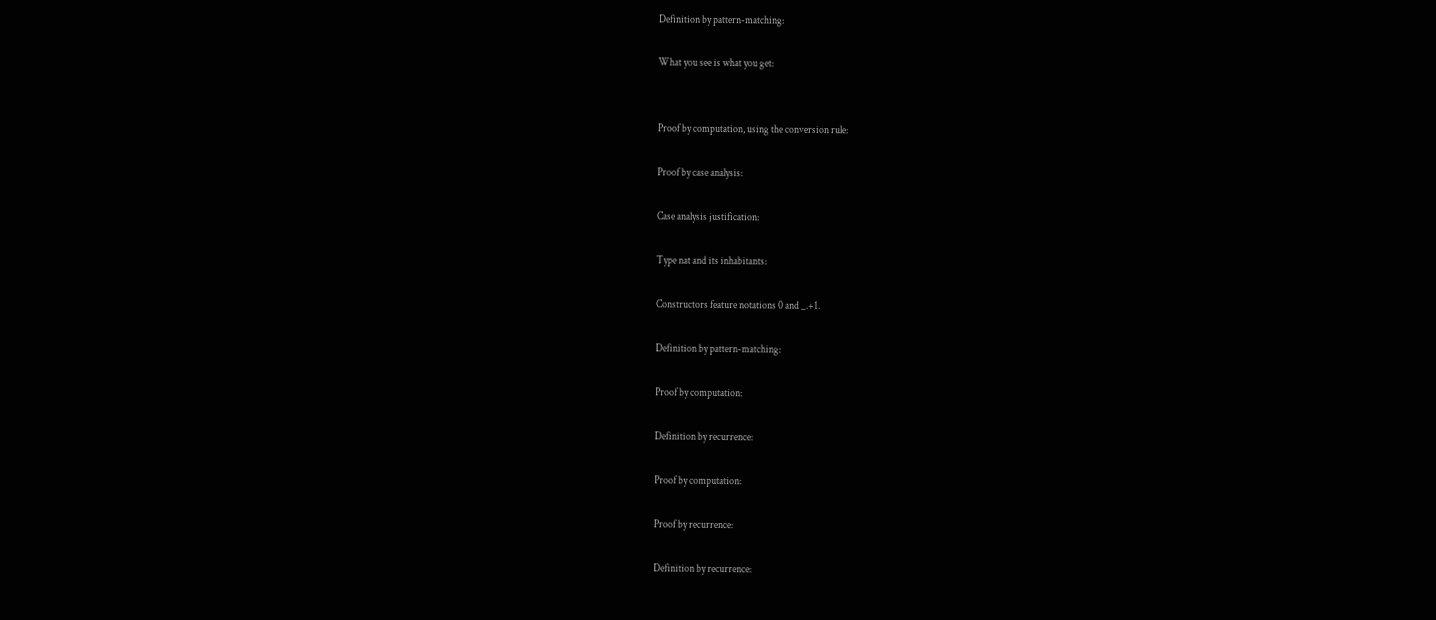Definition by pattern-matching:

What you see is what you get:


Proof by computation, using the conversion rule:

Proof by case analysis:

Case analysis justification:

Type nat and its inhabitants:

Constructors feature notations 0 and _.+1.

Definition by pattern-matching:

Proof by computation:

Definition by recurrence:

Proof by computation:

Proof by recurrence:

Definition by recurrence: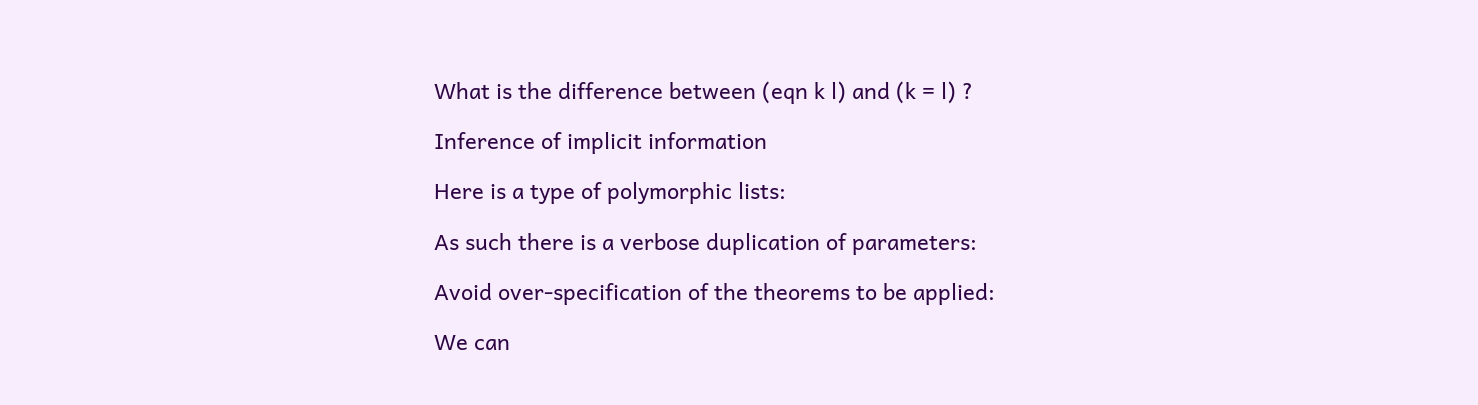What is the difference between (eqn k l) and (k = l) ?

Inference of implicit information

Here is a type of polymorphic lists:

As such there is a verbose duplication of parameters:

Avoid over-specification of the theorems to be applied:

We can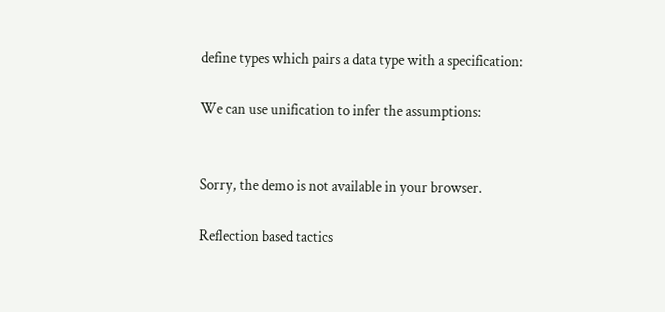define types which pairs a data type with a specification:

We can use unification to infer the assumptions:


Sorry, the demo is not available in your browser.

Reflection based tactics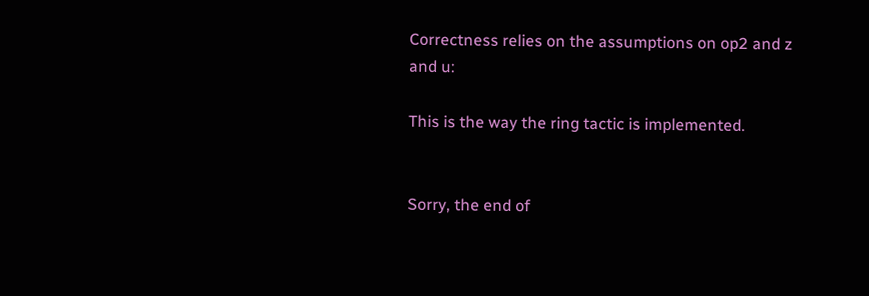Correctness relies on the assumptions on op2 and z and u:

This is the way the ring tactic is implemented.


Sorry, the end of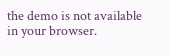the demo is not available in your browser.